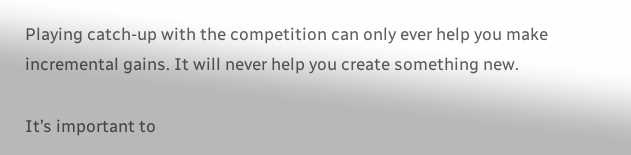Playing catch-up with the competition can only ever help you make incremental gains. It will never help you create something new.

It’s important to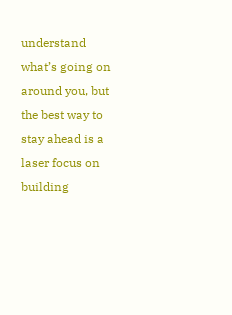understand what’s going on around you, but the best way to stay ahead is a laser focus on building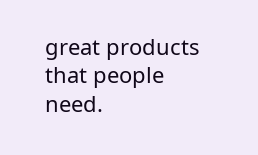great products that people need.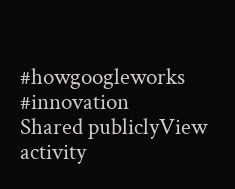#howgoogleworks #innovation
Shared publiclyView activity